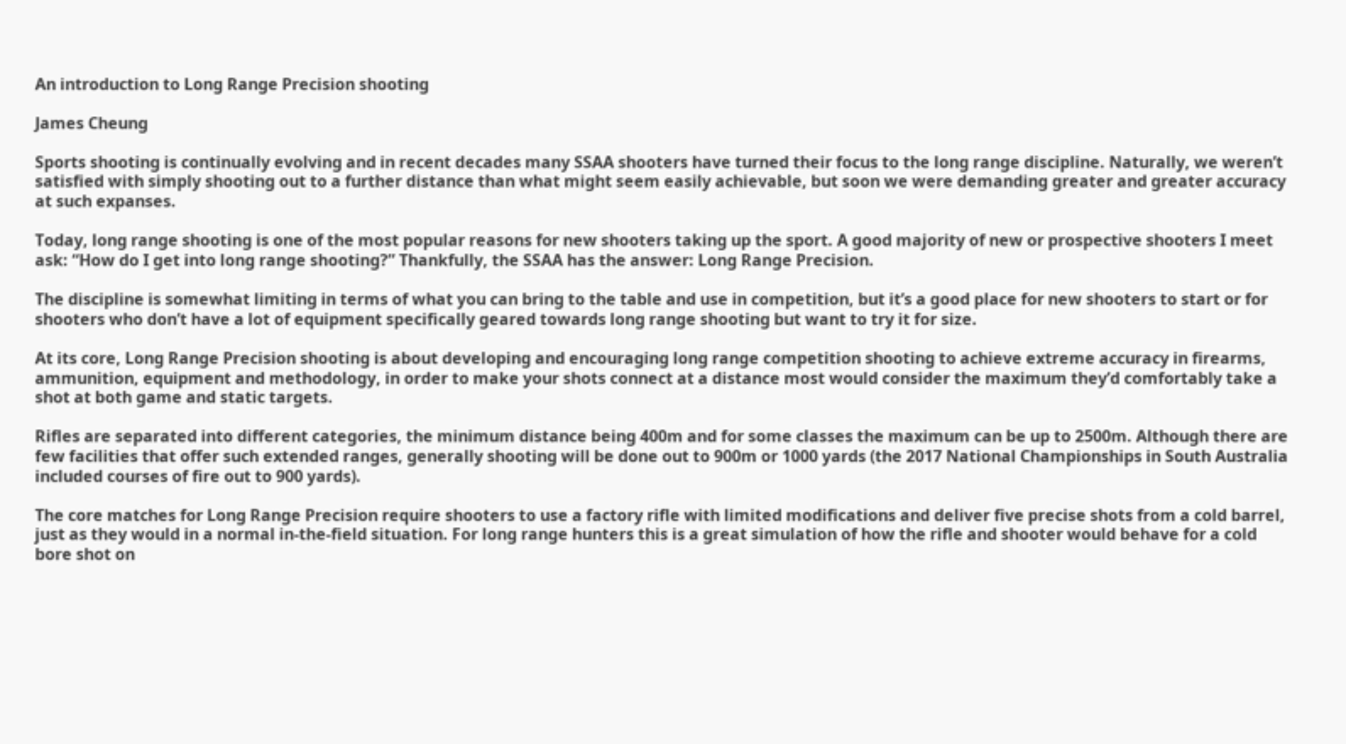An introduction to Long Range Precision shooting

James Cheung

Sports shooting is continually evolving and in recent decades many SSAA shooters have turned their focus to the long range discipline. Naturally, we weren’t satisfied with simply shooting out to a further distance than what might seem easily achievable, but soon we were demanding greater and greater accuracy at such expanses.

Today, long range shooting is one of the most popular reasons for new shooters taking up the sport. A good majority of new or prospective shooters I meet ask: “How do I get into long range shooting?” Thankfully, the SSAA has the answer: Long Range Precision.

The discipline is somewhat limiting in terms of what you can bring to the table and use in competition, but it’s a good place for new shooters to start or for shooters who don’t have a lot of equipment specifically geared towards long range shooting but want to try it for size.

At its core, Long Range Precision shooting is about developing and encouraging long range competition shooting to achieve extreme accuracy in firearms, ammunition, equipment and methodology, in order to make your shots connect at a distance most would consider the maximum they’d comfortably take a shot at both game and static targets.

Rifles are separated into different categories, the minimum distance being 400m and for some classes the maximum can be up to 2500m. Although there are few facilities that offer such extended ranges, generally shooting will be done out to 900m or 1000 yards (the 2017 National Championships in South Australia included courses of fire out to 900 yards).

The core matches for Long Range Precision require shooters to use a factory rifle with limited modifications and deliver five precise shots from a cold barrel, just as they would in a normal in-the-field situation. For long range hunters this is a great simulation of how the rifle and shooter would behave for a cold bore shot on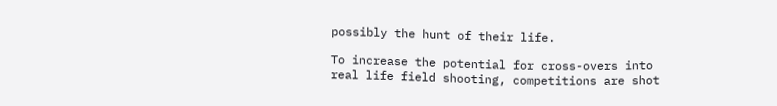possibly the hunt of their life.

To increase the potential for cross-overs into real life field shooting, competitions are shot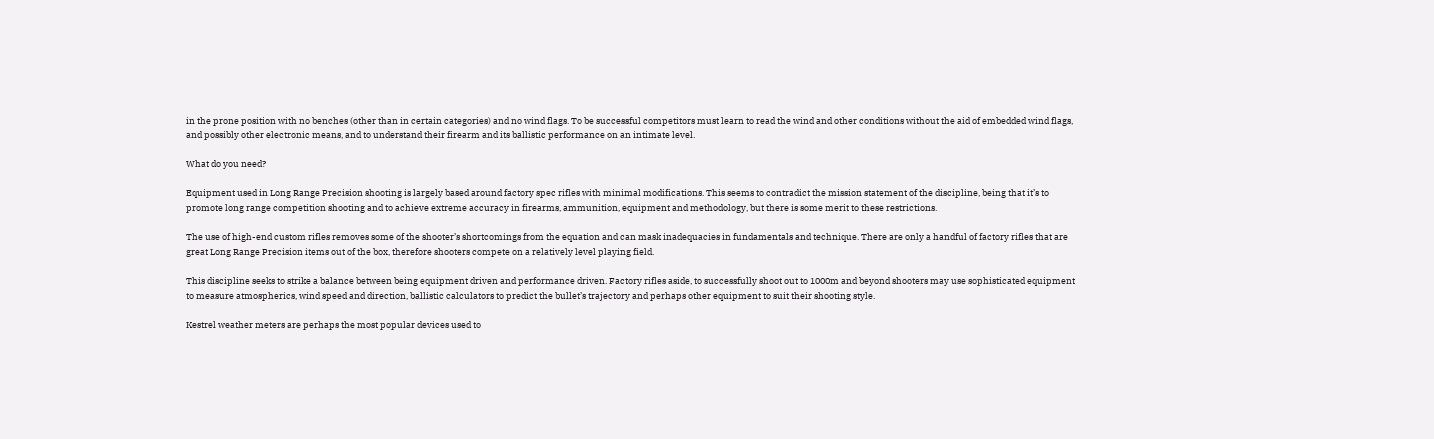in the prone position with no benches (other than in certain categories) and no wind flags. To be successful competitors must learn to read the wind and other conditions without the aid of embedded wind flags, and possibly other electronic means, and to understand their firearm and its ballistic performance on an intimate level.

What do you need?

Equipment used in Long Range Precision shooting is largely based around factory spec rifles with minimal modifications. This seems to contradict the mission statement of the discipline, being that it’s to promote long range competition shooting and to achieve extreme accuracy in firearms, ammunition, equipment and methodology, but there is some merit to these restrictions.

The use of high-end custom rifles removes some of the shooter’s shortcomings from the equation and can mask inadequacies in fundamentals and technique. There are only a handful of factory rifles that are great Long Range Precision items out of the box, therefore shooters compete on a relatively level playing field.

This discipline seeks to strike a balance between being equipment driven and performance driven. Factory rifles aside, to successfully shoot out to 1000m and beyond shooters may use sophisticated equipment to measure atmospherics, wind speed and direction, ballistic calculators to predict the bullet’s trajectory and perhaps other equipment to suit their shooting style.

Kestrel weather meters are perhaps the most popular devices used to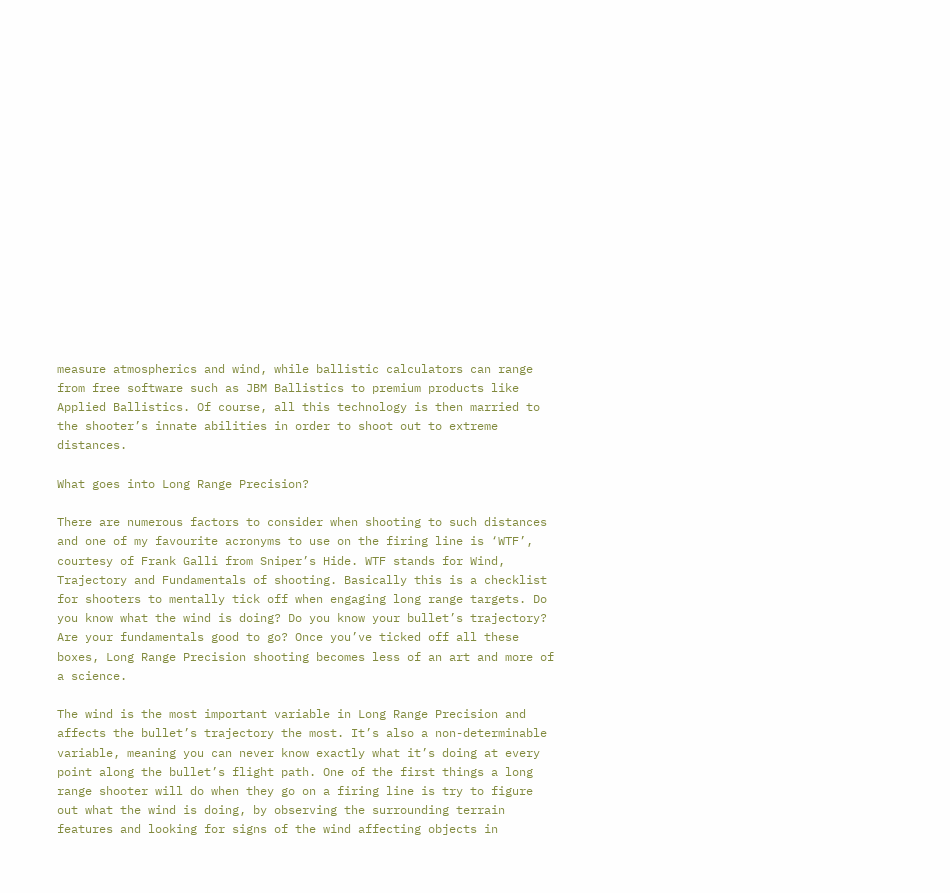measure atmospherics and wind, while ballistic calculators can range from free software such as JBM Ballistics to premium products like Applied Ballistics. Of course, all this technology is then married to the shooter’s innate abilities in order to shoot out to extreme distances.

What goes into Long Range Precision?

There are numerous factors to consider when shooting to such distances and one of my favourite acronyms to use on the firing line is ‘WTF’, courtesy of Frank Galli from Sniper’s Hide. WTF stands for Wind, Trajectory and Fundamentals of shooting. Basically this is a checklist for shooters to mentally tick off when engaging long range targets. Do you know what the wind is doing? Do you know your bullet’s trajectory? Are your fundamentals good to go? Once you’ve ticked off all these boxes, Long Range Precision shooting becomes less of an art and more of a science.

The wind is the most important variable in Long Range Precision and affects the bullet’s trajectory the most. It’s also a non-determinable variable, meaning you can never know exactly what it’s doing at every point along the bullet’s flight path. One of the first things a long range shooter will do when they go on a firing line is try to figure out what the wind is doing, by observing the surrounding terrain features and looking for signs of the wind affecting objects in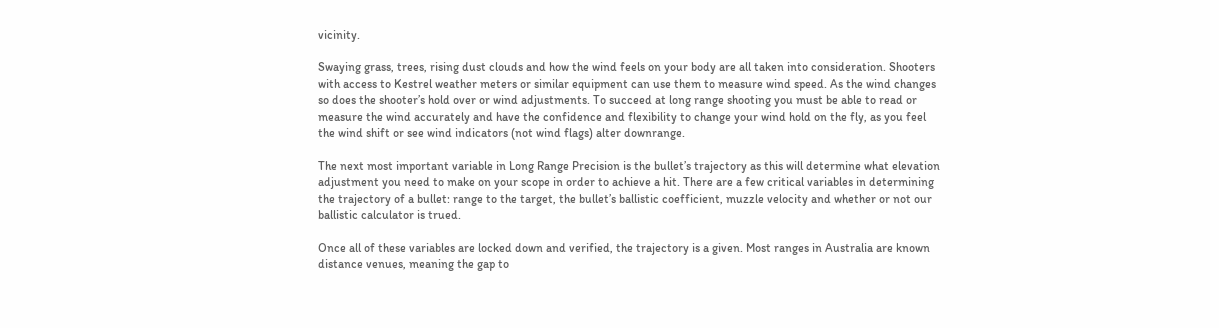vicinity.

Swaying grass, trees, rising dust clouds and how the wind feels on your body are all taken into consideration. Shooters with access to Kestrel weather meters or similar equipment can use them to measure wind speed. As the wind changes so does the shooter’s hold over or wind adjustments. To succeed at long range shooting you must be able to read or measure the wind accurately and have the confidence and flexibility to change your wind hold on the fly, as you feel the wind shift or see wind indicators (not wind flags) alter downrange.

The next most important variable in Long Range Precision is the bullet’s trajectory as this will determine what elevation adjustment you need to make on your scope in order to achieve a hit. There are a few critical variables in determining the trajectory of a bullet: range to the target, the bullet’s ballistic coefficient, muzzle velocity and whether or not our ballistic calculator is trued.

Once all of these variables are locked down and verified, the trajectory is a given. Most ranges in Australia are known distance venues, meaning the gap to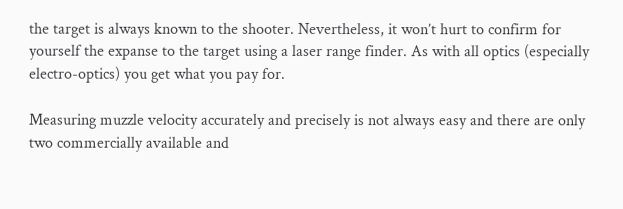the target is always known to the shooter. Nevertheless, it won’t hurt to confirm for yourself the expanse to the target using a laser range finder. As with all optics (especially electro-optics) you get what you pay for.

Measuring muzzle velocity accurately and precisely is not always easy and there are only two commercially available and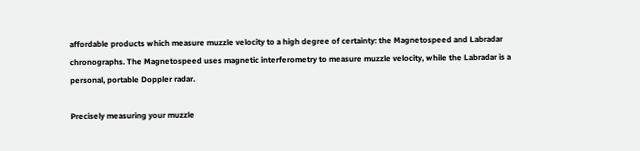affordable products which measure muzzle velocity to a high degree of certainty: the Magnetospeed and Labradar chronographs. The Magnetospeed uses magnetic interferometry to measure muzzle velocity, while the Labradar is a personal, portable Doppler radar.

Precisely measuring your muzzle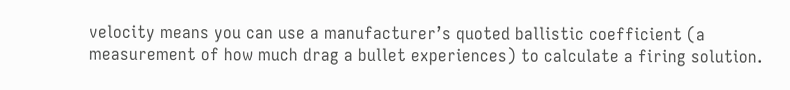velocity means you can use a manufacturer’s quoted ballistic coefficient (a measurement of how much drag a bullet experiences) to calculate a firing solution.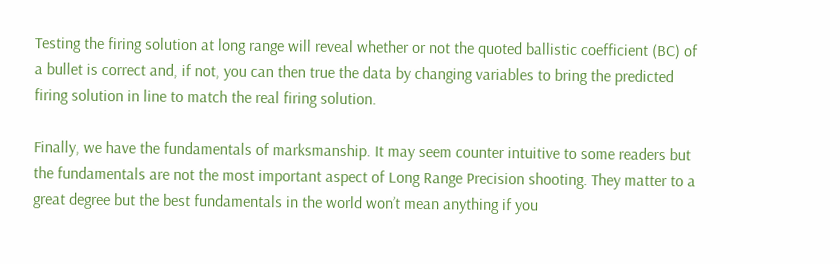Testing the firing solution at long range will reveal whether or not the quoted ballistic coefficient (BC) of a bullet is correct and, if not, you can then true the data by changing variables to bring the predicted firing solution in line to match the real firing solution.

Finally, we have the fundamentals of marksmanship. It may seem counter intuitive to some readers but the fundamentals are not the most important aspect of Long Range Precision shooting. They matter to a great degree but the best fundamentals in the world won’t mean anything if you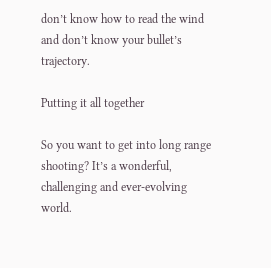don’t know how to read the wind and don’t know your bullet’s trajectory.

Putting it all together

So you want to get into long range shooting? It’s a wonderful, challenging and ever-evolving world.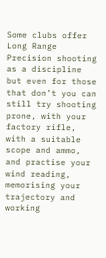Some clubs offer Long Range Precision shooting as a discipline but even for those that don’t you can still try shooting prone, with your factory rifle, with a suitable scope and ammo, and practise your wind reading, memorising your trajectory and working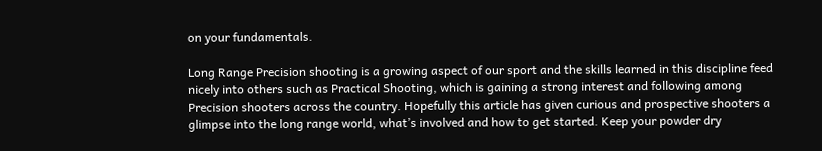on your fundamentals.

Long Range Precision shooting is a growing aspect of our sport and the skills learned in this discipline feed nicely into others such as Practical Shooting, which is gaining a strong interest and following among Precision shooters across the country. Hopefully this article has given curious and prospective shooters a glimpse into the long range world, what’s involved and how to get started. Keep your powder dry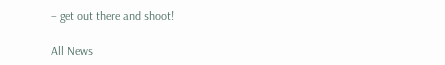– get out there and shoot!

All News